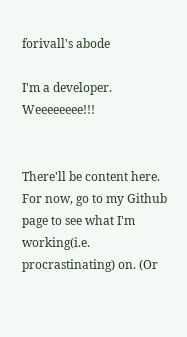forivall's abode

I'm a developer. Weeeeeeee!!!


There'll be content here. For now, go to my Github page to see what I'm working(i.e. procrastinating) on. (Or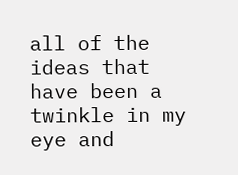all of the ideas that have been a twinkle in my eye and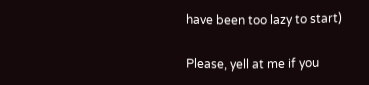have been too lazy to start)

Please, yell at me if you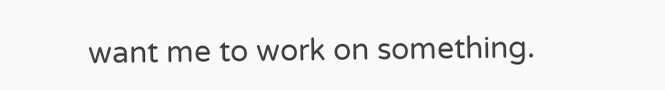want me to work on something.